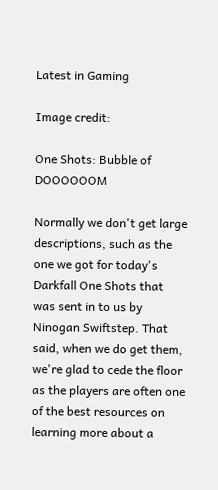Latest in Gaming

Image credit:

One Shots: Bubble of DOOOOOOM

Normally we don't get large descriptions, such as the one we got for today's Darkfall One Shots that was sent in to us by Ninogan Swiftstep. That said, when we do get them, we're glad to cede the floor as the players are often one of the best resources on learning more about a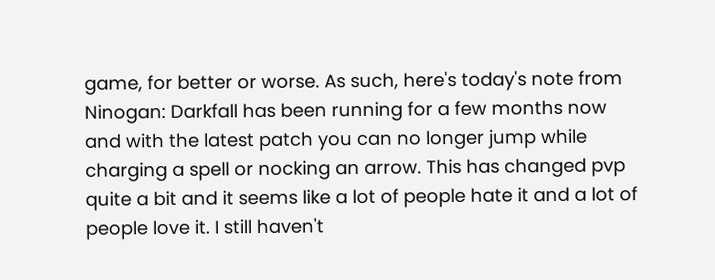game, for better or worse. As such, here's today's note from Ninogan: Darkfall has been running for a few months now and with the latest patch you can no longer jump while charging a spell or nocking an arrow. This has changed pvp quite a bit and it seems like a lot of people hate it and a lot of people love it. I still haven't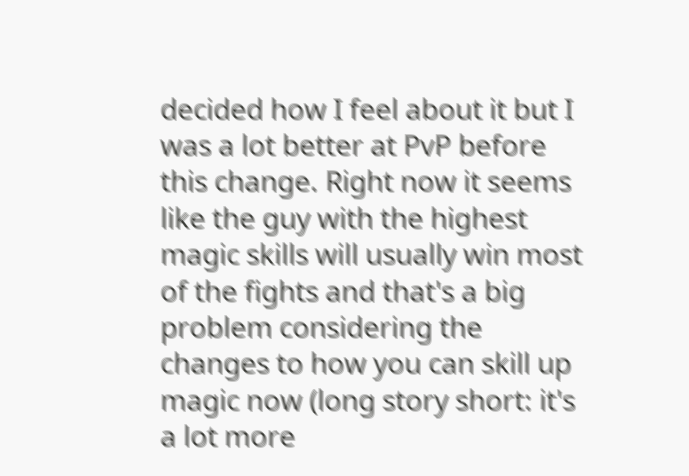decided how I feel about it but I was a lot better at PvP before this change. Right now it seems like the guy with the highest magic skills will usually win most of the fights and that's a big problem considering the changes to how you can skill up magic now (long story short: it's a lot more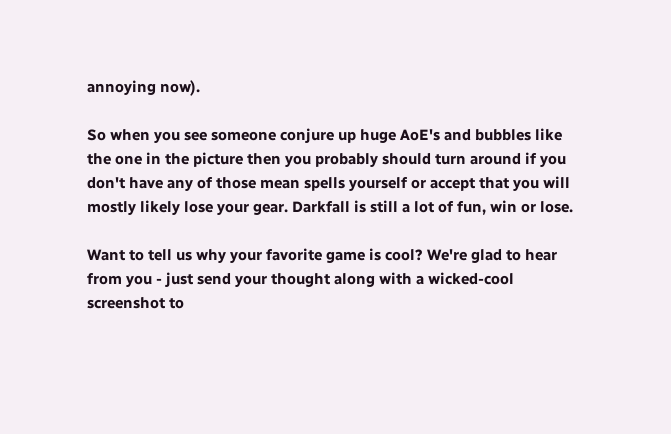annoying now).

So when you see someone conjure up huge AoE's and bubbles like the one in the picture then you probably should turn around if you don't have any of those mean spells yourself or accept that you will mostly likely lose your gear. Darkfall is still a lot of fun, win or lose.

Want to tell us why your favorite game is cool? We're glad to hear from you - just send your thought along with a wicked-cool screenshot to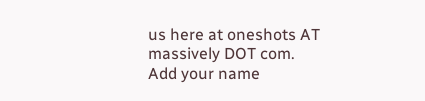us here at oneshots AT massively DOT com. Add your name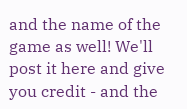and the name of the game as well! We'll post it here and give you credit - and the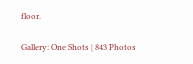floor.

Gallery: One Shots | 843 Photos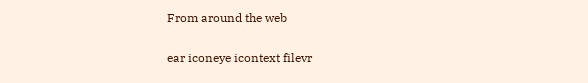From around the web

ear iconeye icontext filevr